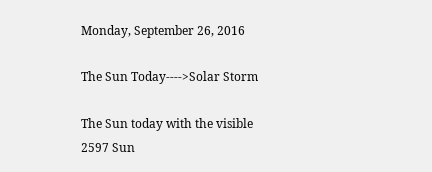Monday, September 26, 2016

The Sun Today---->Solar Storm

The Sun today with the visible 2597 Sun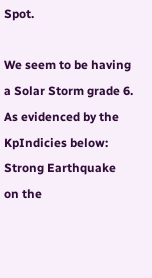Spot.

We seem to be having a Solar Storm grade 6. As evidenced by the KpIndicies below: Strong Earthquake on the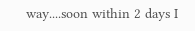way....soon within 2 days I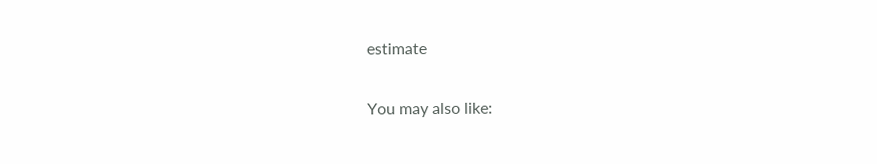estimate

You may also like: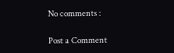No comments :

Post a Comment